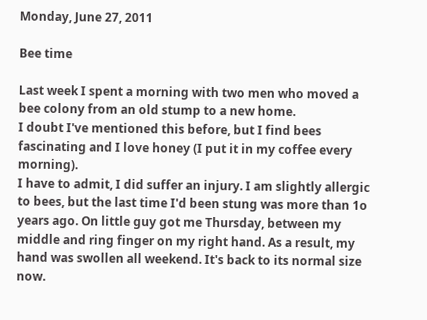Monday, June 27, 2011

Bee time

Last week I spent a morning with two men who moved a bee colony from an old stump to a new home.
I doubt I've mentioned this before, but I find bees fascinating and I love honey (I put it in my coffee every morning).
I have to admit, I did suffer an injury. I am slightly allergic to bees, but the last time I'd been stung was more than 1o years ago. On little guy got me Thursday, between my middle and ring finger on my right hand. As a result, my hand was swollen all weekend. It's back to its normal size now.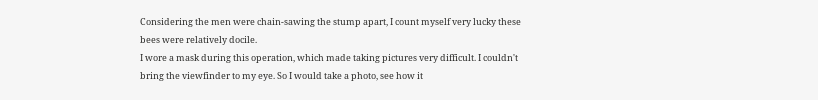Considering the men were chain-sawing the stump apart, I count myself very lucky these bees were relatively docile.
I wore a mask during this operation, which made taking pictures very difficult. I couldn't bring the viewfinder to my eye. So I would take a photo, see how it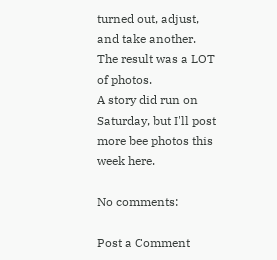turned out, adjust, and take another. The result was a LOT of photos.
A story did run on Saturday, but I'll post more bee photos this week here.

No comments:

Post a Comment